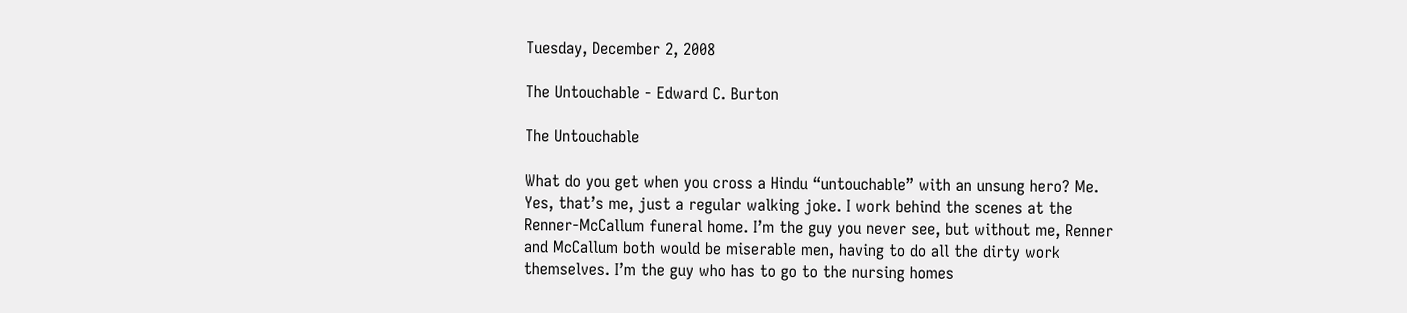Tuesday, December 2, 2008

The Untouchable - Edward C. Burton

The Untouchable

What do you get when you cross a Hindu “untouchable” with an unsung hero? Me. Yes, that’s me, just a regular walking joke. I work behind the scenes at the Renner-McCallum funeral home. I’m the guy you never see, but without me, Renner and McCallum both would be miserable men, having to do all the dirty work themselves. I’m the guy who has to go to the nursing homes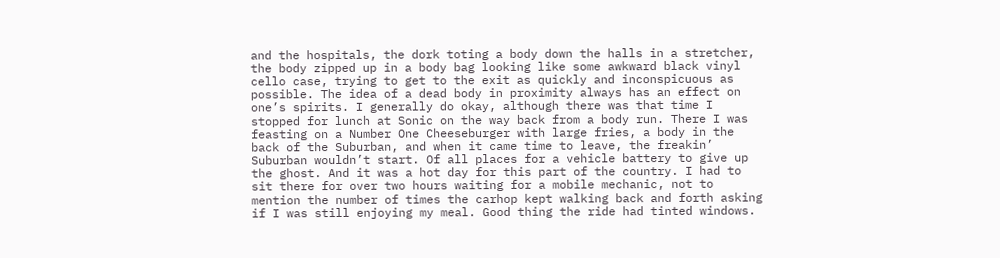and the hospitals, the dork toting a body down the halls in a stretcher, the body zipped up in a body bag looking like some awkward black vinyl cello case, trying to get to the exit as quickly and inconspicuous as possible. The idea of a dead body in proximity always has an effect on one’s spirits. I generally do okay, although there was that time I stopped for lunch at Sonic on the way back from a body run. There I was feasting on a Number One Cheeseburger with large fries, a body in the back of the Suburban, and when it came time to leave, the freakin’ Suburban wouldn’t start. Of all places for a vehicle battery to give up the ghost. And it was a hot day for this part of the country. I had to sit there for over two hours waiting for a mobile mechanic, not to mention the number of times the carhop kept walking back and forth asking if I was still enjoying my meal. Good thing the ride had tinted windows.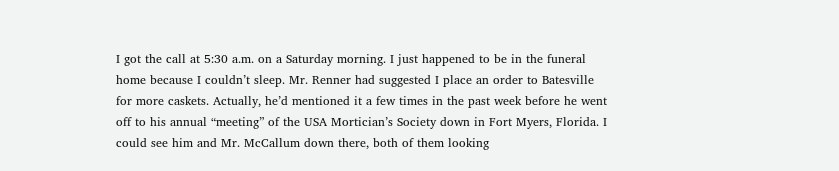I got the call at 5:30 a.m. on a Saturday morning. I just happened to be in the funeral home because I couldn’t sleep. Mr. Renner had suggested I place an order to Batesville for more caskets. Actually, he’d mentioned it a few times in the past week before he went off to his annual “meeting” of the USA Mortician’s Society down in Fort Myers, Florida. I could see him and Mr. McCallum down there, both of them looking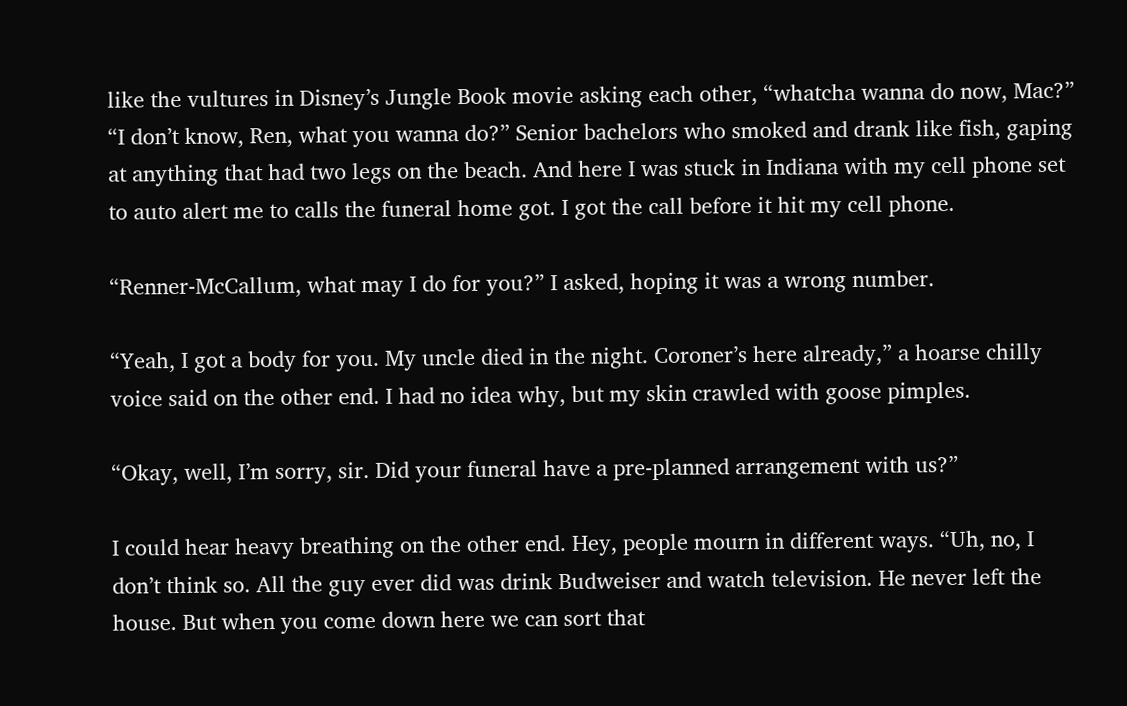like the vultures in Disney’s Jungle Book movie asking each other, “whatcha wanna do now, Mac?” “I don’t know, Ren, what you wanna do?” Senior bachelors who smoked and drank like fish, gaping at anything that had two legs on the beach. And here I was stuck in Indiana with my cell phone set to auto alert me to calls the funeral home got. I got the call before it hit my cell phone.

“Renner-McCallum, what may I do for you?” I asked, hoping it was a wrong number.

“Yeah, I got a body for you. My uncle died in the night. Coroner’s here already,” a hoarse chilly voice said on the other end. I had no idea why, but my skin crawled with goose pimples.

“Okay, well, I’m sorry, sir. Did your funeral have a pre-planned arrangement with us?”

I could hear heavy breathing on the other end. Hey, people mourn in different ways. “Uh, no, I don’t think so. All the guy ever did was drink Budweiser and watch television. He never left the house. But when you come down here we can sort that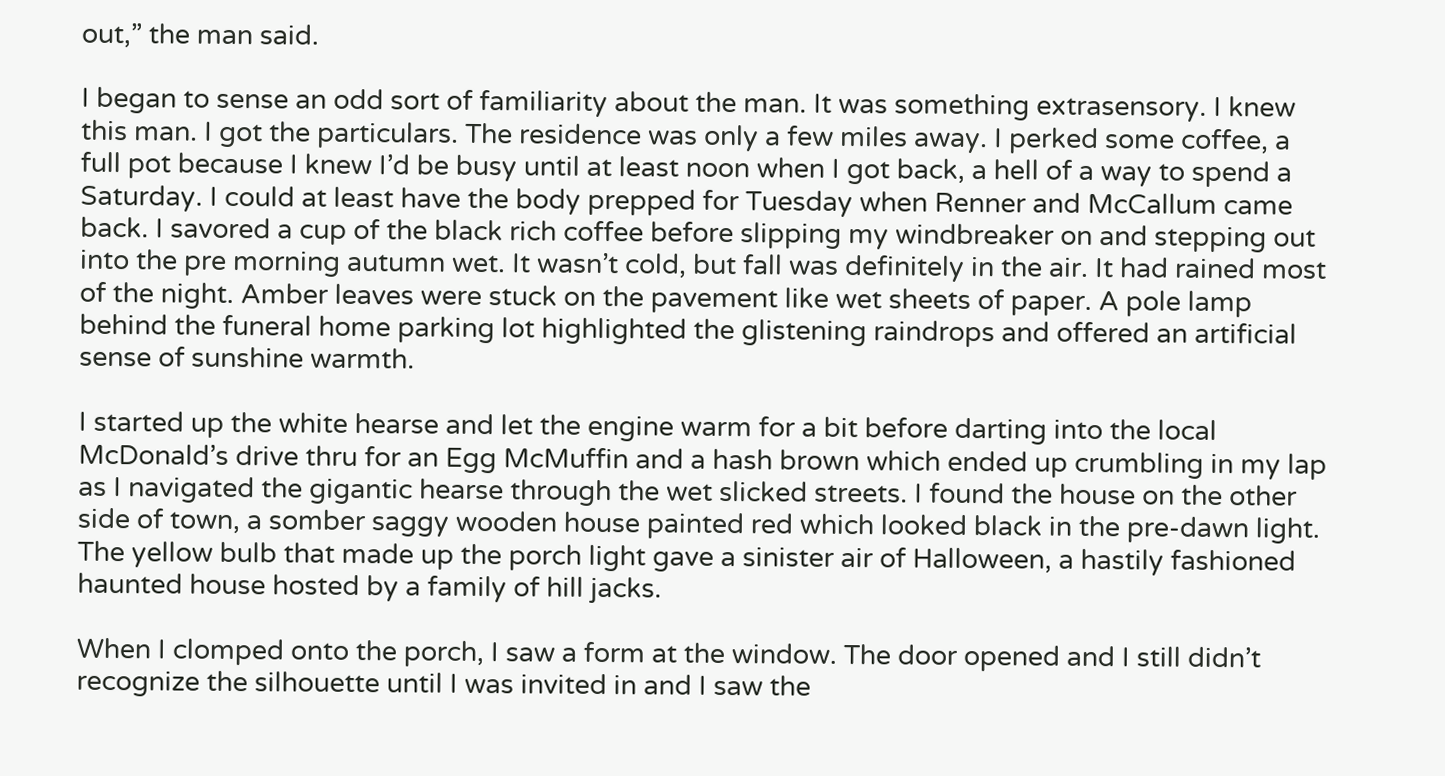out,” the man said.

I began to sense an odd sort of familiarity about the man. It was something extrasensory. I knew this man. I got the particulars. The residence was only a few miles away. I perked some coffee, a full pot because I knew I’d be busy until at least noon when I got back, a hell of a way to spend a Saturday. I could at least have the body prepped for Tuesday when Renner and McCallum came back. I savored a cup of the black rich coffee before slipping my windbreaker on and stepping out into the pre morning autumn wet. It wasn’t cold, but fall was definitely in the air. It had rained most of the night. Amber leaves were stuck on the pavement like wet sheets of paper. A pole lamp behind the funeral home parking lot highlighted the glistening raindrops and offered an artificial sense of sunshine warmth.

I started up the white hearse and let the engine warm for a bit before darting into the local McDonald’s drive thru for an Egg McMuffin and a hash brown which ended up crumbling in my lap as I navigated the gigantic hearse through the wet slicked streets. I found the house on the other side of town, a somber saggy wooden house painted red which looked black in the pre-dawn light. The yellow bulb that made up the porch light gave a sinister air of Halloween, a hastily fashioned haunted house hosted by a family of hill jacks.

When I clomped onto the porch, I saw a form at the window. The door opened and I still didn’t recognize the silhouette until I was invited in and I saw the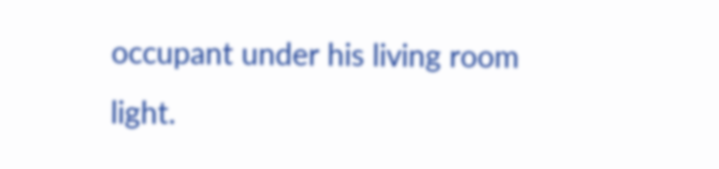occupant under his living room light.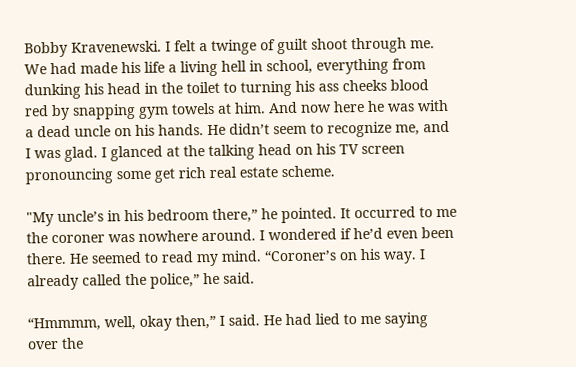Bobby Kravenewski. I felt a twinge of guilt shoot through me. We had made his life a living hell in school, everything from dunking his head in the toilet to turning his ass cheeks blood red by snapping gym towels at him. And now here he was with a dead uncle on his hands. He didn’t seem to recognize me, and I was glad. I glanced at the talking head on his TV screen pronouncing some get rich real estate scheme.

"My uncle’s in his bedroom there,” he pointed. It occurred to me the coroner was nowhere around. I wondered if he’d even been there. He seemed to read my mind. “Coroner’s on his way. I already called the police,” he said.

“Hmmmm, well, okay then,” I said. He had lied to me saying over the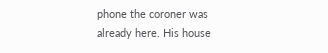phone the coroner was already here. His house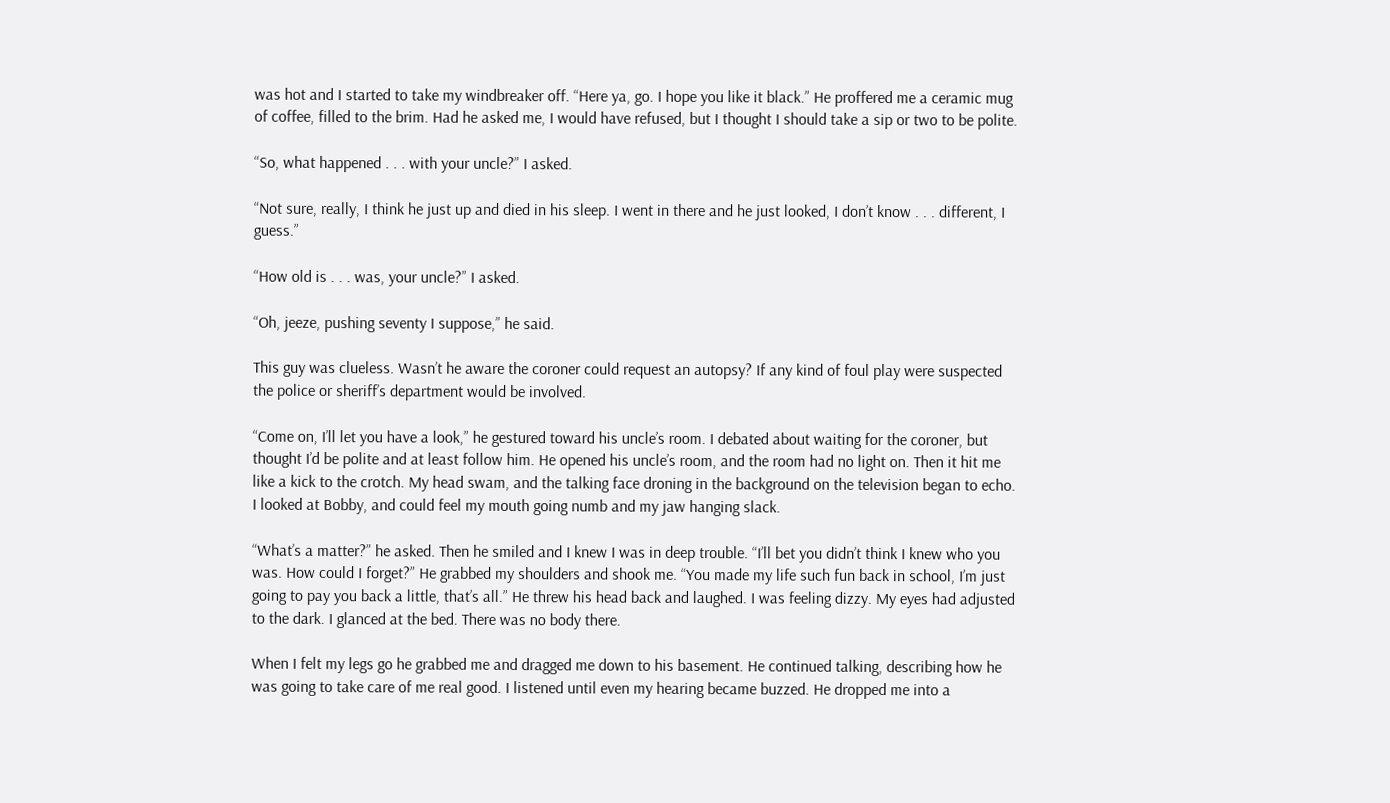was hot and I started to take my windbreaker off. “Here ya, go. I hope you like it black.” He proffered me a ceramic mug of coffee, filled to the brim. Had he asked me, I would have refused, but I thought I should take a sip or two to be polite.

“So, what happened . . . with your uncle?” I asked.

“Not sure, really, I think he just up and died in his sleep. I went in there and he just looked, I don’t know . . . different, I guess.”

“How old is . . . was, your uncle?” I asked.

“Oh, jeeze, pushing seventy I suppose,” he said.

This guy was clueless. Wasn’t he aware the coroner could request an autopsy? If any kind of foul play were suspected the police or sheriff’s department would be involved.

“Come on, I’ll let you have a look,” he gestured toward his uncle’s room. I debated about waiting for the coroner, but thought I’d be polite and at least follow him. He opened his uncle’s room, and the room had no light on. Then it hit me like a kick to the crotch. My head swam, and the talking face droning in the background on the television began to echo. I looked at Bobby, and could feel my mouth going numb and my jaw hanging slack.

“What’s a matter?” he asked. Then he smiled and I knew I was in deep trouble. “I’ll bet you didn’t think I knew who you was. How could I forget?” He grabbed my shoulders and shook me. “You made my life such fun back in school, I’m just going to pay you back a little, that’s all.” He threw his head back and laughed. I was feeling dizzy. My eyes had adjusted to the dark. I glanced at the bed. There was no body there.

When I felt my legs go he grabbed me and dragged me down to his basement. He continued talking, describing how he was going to take care of me real good. I listened until even my hearing became buzzed. He dropped me into a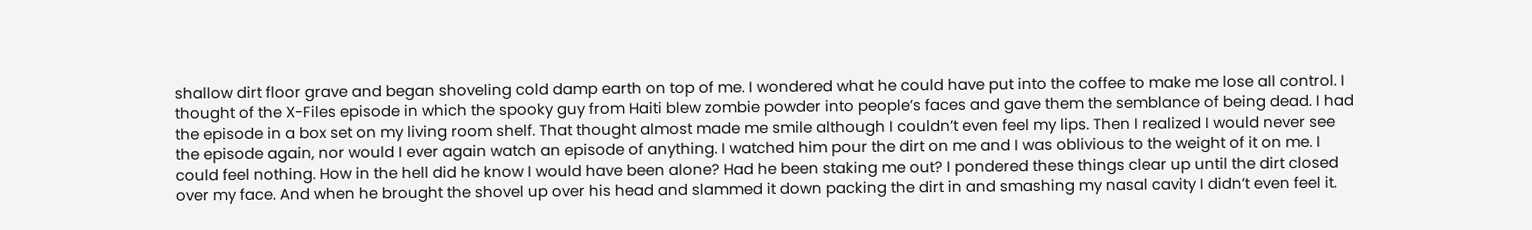shallow dirt floor grave and began shoveling cold damp earth on top of me. I wondered what he could have put into the coffee to make me lose all control. I thought of the X-Files episode in which the spooky guy from Haiti blew zombie powder into people’s faces and gave them the semblance of being dead. I had the episode in a box set on my living room shelf. That thought almost made me smile although I couldn’t even feel my lips. Then I realized I would never see the episode again, nor would I ever again watch an episode of anything. I watched him pour the dirt on me and I was oblivious to the weight of it on me. I could feel nothing. How in the hell did he know I would have been alone? Had he been staking me out? I pondered these things clear up until the dirt closed over my face. And when he brought the shovel up over his head and slammed it down packing the dirt in and smashing my nasal cavity I didn’t even feel it.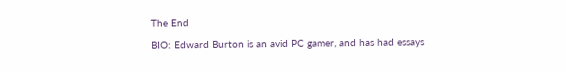The End

BIO: Edward Burton is an avid PC gamer, and has had essays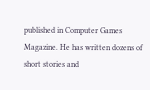published in Computer Games Magazine. He has written dozens of short stories and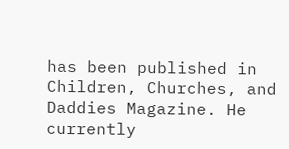has been published in Children, Churches, and Daddies Magazine. He currently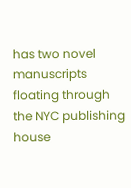has two novel manuscripts floating through the NYC publishing house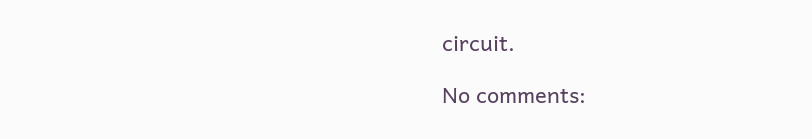circuit.

No comments: